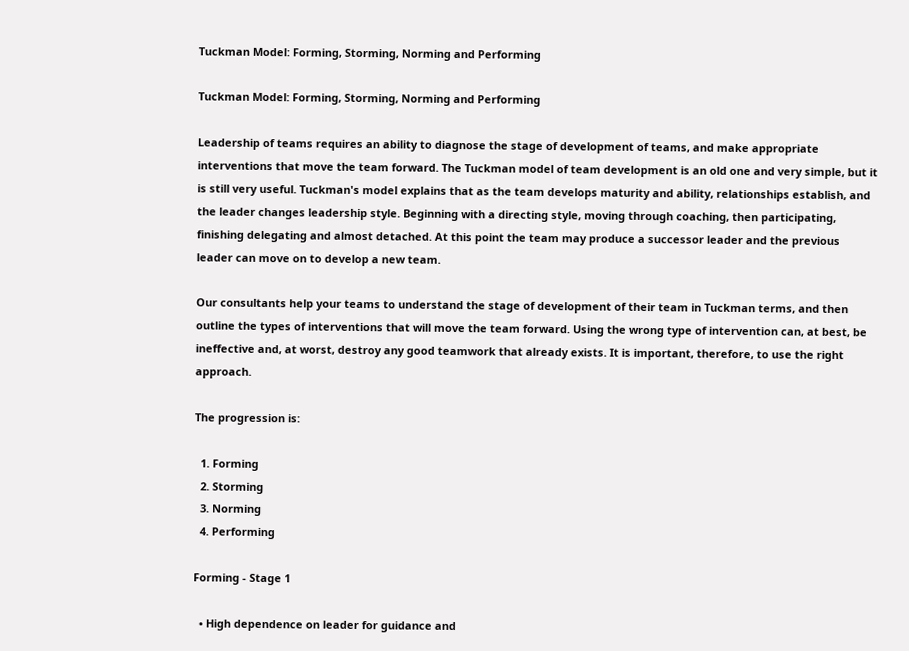Tuckman Model: Forming, Storming, Norming and Performing

Tuckman Model: Forming, Storming, Norming and Performing

Leadership of teams requires an ability to diagnose the stage of development of teams, and make appropriate interventions that move the team forward. The Tuckman model of team development is an old one and very simple, but it is still very useful. Tuckman's model explains that as the team develops maturity and ability, relationships establish, and the leader changes leadership style. Beginning with a directing style, moving through coaching, then participating, finishing delegating and almost detached. At this point the team may produce a successor leader and the previous leader can move on to develop a new team.

Our consultants help your teams to understand the stage of development of their team in Tuckman terms, and then outline the types of interventions that will move the team forward. Using the wrong type of intervention can, at best, be ineffective and, at worst, destroy any good teamwork that already exists. It is important, therefore, to use the right approach.

The progression is:

  1. Forming
  2. Storming
  3. Norming
  4. Performing

Forming - Stage 1

  • High dependence on leader for guidance and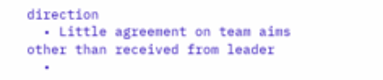direction
  • Little agreement on team aims other than received from leader
  •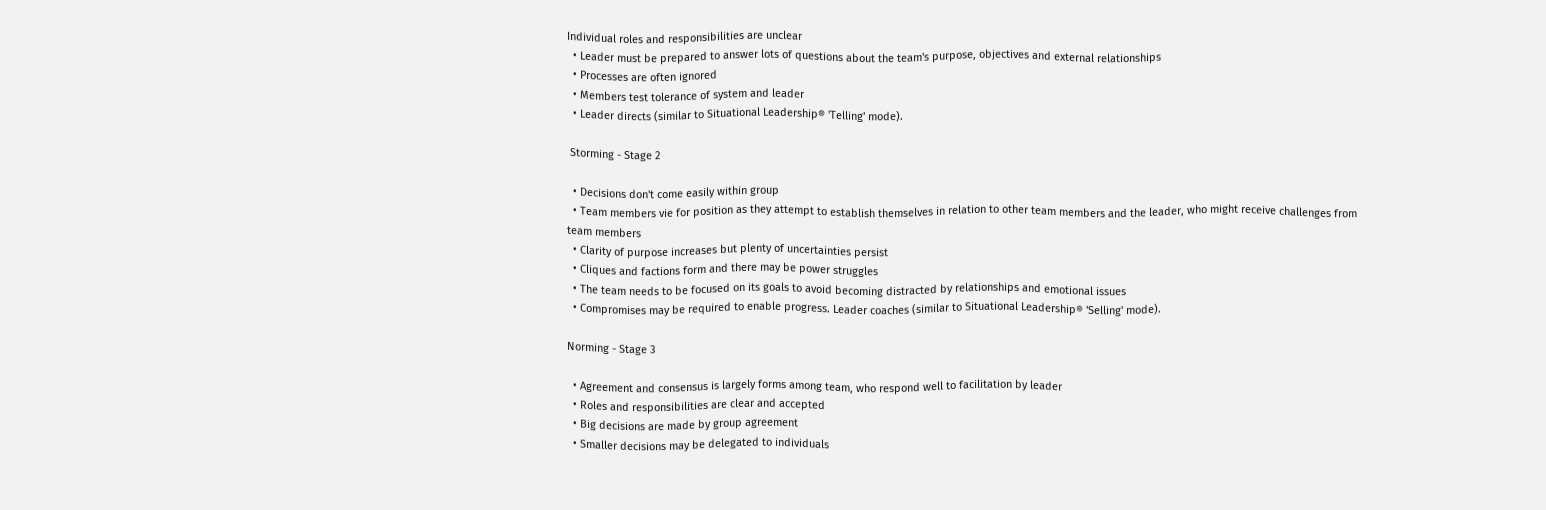Individual roles and responsibilities are unclear
  • Leader must be prepared to answer lots of questions about the team's purpose, objectives and external relationships
  • Processes are often ignored
  • Members test tolerance of system and leader
  • Leader directs (similar to Situational Leadership® 'Telling' mode).

 Storming - Stage 2

  • Decisions don't come easily within group
  • Team members vie for position as they attempt to establish themselves in relation to other team members and the leader, who might receive challenges from team members
  • Clarity of purpose increases but plenty of uncertainties persist
  • Cliques and factions form and there may be power struggles
  • The team needs to be focused on its goals to avoid becoming distracted by relationships and emotional issues
  • Compromises may be required to enable progress. Leader coaches (similar to Situational Leadership® 'Selling' mode).

Norming - Stage 3

  • Agreement and consensus is largely forms among team, who respond well to facilitation by leader
  • Roles and responsibilities are clear and accepted
  • Big decisions are made by group agreement
  • Smaller decisions may be delegated to individuals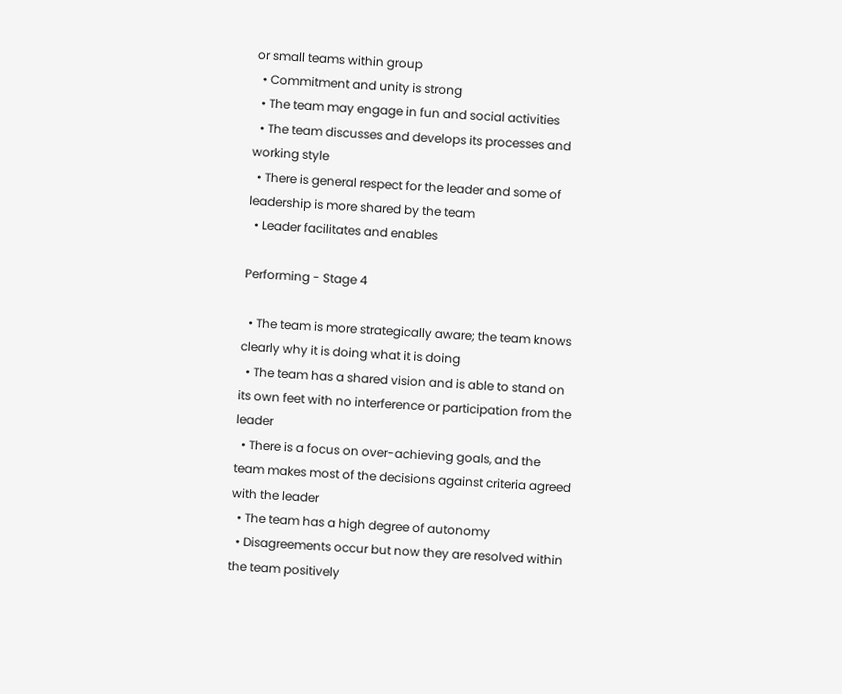or small teams within group
  • Commitment and unity is strong
  • The team may engage in fun and social activities
  • The team discusses and develops its processes and working style
  • There is general respect for the leader and some of leadership is more shared by the team
  • Leader facilitates and enables

Performing - Stage 4

  • The team is more strategically aware; the team knows clearly why it is doing what it is doing
  • The team has a shared vision and is able to stand on its own feet with no interference or participation from the leader
  • There is a focus on over-achieving goals, and the team makes most of the decisions against criteria agreed with the leader
  • The team has a high degree of autonomy
  • Disagreements occur but now they are resolved within the team positively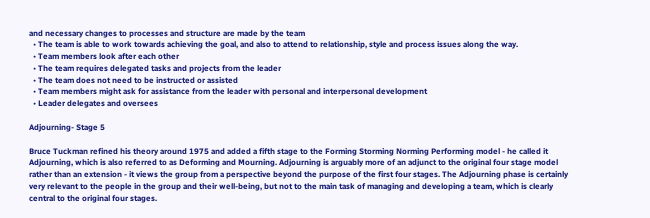and necessary changes to processes and structure are made by the team
  • The team is able to work towards achieving the goal, and also to attend to relationship, style and process issues along the way.
  • Team members look after each other
  • The team requires delegated tasks and projects from the leader
  • The team does not need to be instructed or assisted
  • Team members might ask for assistance from the leader with personal and interpersonal development
  • Leader delegates and oversees

Adjourning- Stage 5

Bruce Tuckman refined his theory around 1975 and added a fifth stage to the Forming Storming Norming Performing model - he called it Adjourning, which is also referred to as Deforming and Mourning. Adjourning is arguably more of an adjunct to the original four stage model rather than an extension - it views the group from a perspective beyond the purpose of the first four stages. The Adjourning phase is certainly very relevant to the people in the group and their well-being, but not to the main task of managing and developing a team, which is clearly central to the original four stages.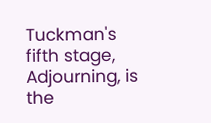Tuckman's fifth stage, Adjourning, is the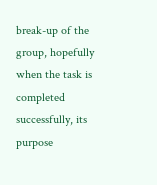break-up of the group, hopefully when the task is completed successfully, its purpose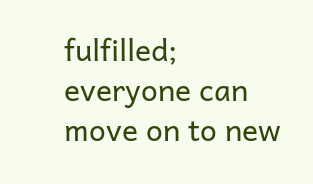fulfilled; everyone can move on to new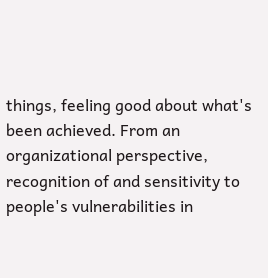things, feeling good about what's been achieved. From an organizational perspective, recognition of and sensitivity to people's vulnerabilities in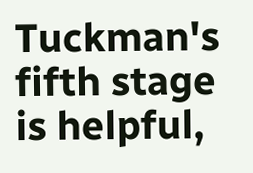Tuckman's fifth stage is helpful,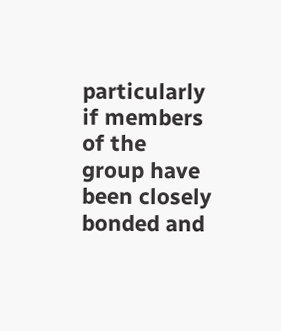particularly if members of the group have been closely bonded and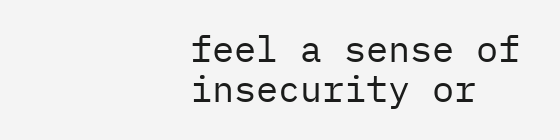feel a sense of insecurity or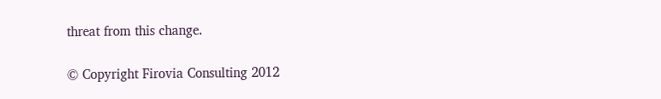threat from this change.

© Copyright Firovia Consulting 2012